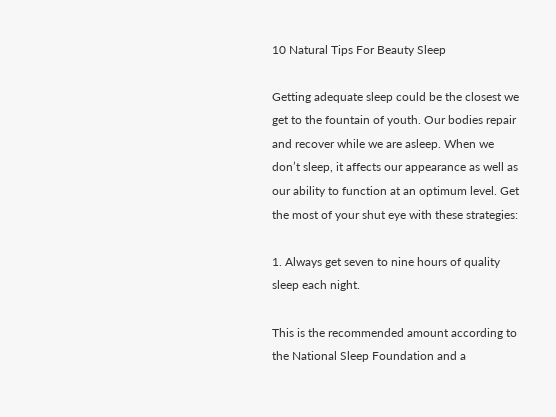10 Natural Tips For Beauty Sleep

Getting adequate sleep could be the closest we get to the fountain of youth. Our bodies repair and recover while we are asleep. When we don’t sleep, it affects our appearance as well as our ability to function at an optimum level. Get the most of your shut eye with these strategies:

1. Always get seven to nine hours of quality sleep each night.

This is the recommended amount according to the National Sleep Foundation and a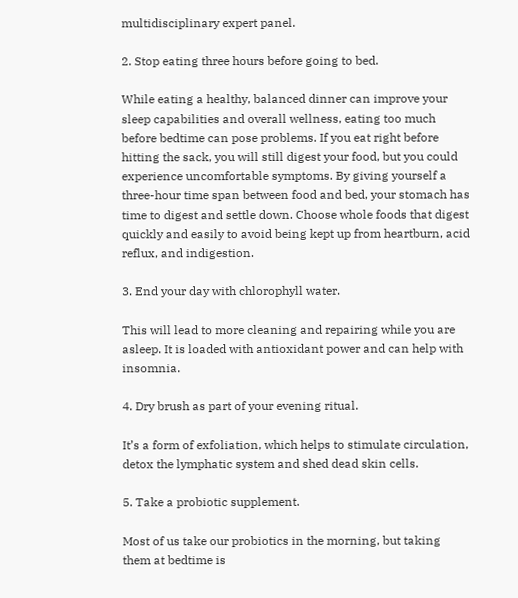multidisciplinary expert panel.

2. Stop eating three hours before going to bed.

While eating a healthy, balanced dinner can improve your sleep capabilities and overall wellness, eating too much before bedtime can pose problems. If you eat right before hitting the sack, you will still digest your food, but you could experience uncomfortable symptoms. By giving yourself a three-hour time span between food and bed, your stomach has time to digest and settle down. Choose whole foods that digest quickly and easily to avoid being kept up from heartburn, acid reflux, and indigestion.

3. End your day with chlorophyll water.

This will lead to more cleaning and repairing while you are asleep. It is loaded with antioxidant power and can help with insomnia.

4. Dry brush as part of your evening ritual.

It’s a form of exfoliation, which helps to stimulate circulation, detox the lymphatic system and shed dead skin cells.

5. Take a probiotic supplement.

Most of us take our probiotics in the morning, but taking them at bedtime is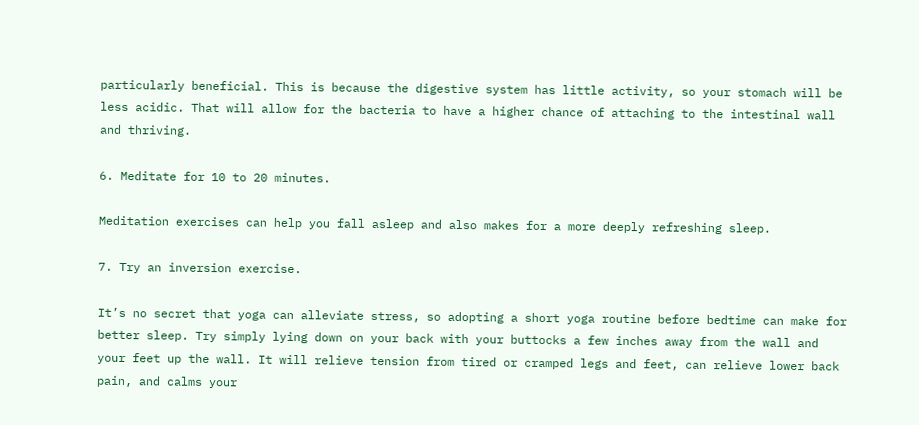particularly beneficial. This is because the digestive system has little activity, so your stomach will be less acidic. That will allow for the bacteria to have a higher chance of attaching to the intestinal wall and thriving.

6. Meditate for 10 to 20 minutes.

Meditation exercises can help you fall asleep and also makes for a more deeply refreshing sleep.

7. Try an inversion exercise.

It’s no secret that yoga can alleviate stress, so adopting a short yoga routine before bedtime can make for better sleep. Try simply lying down on your back with your buttocks a few inches away from the wall and your feet up the wall. It will relieve tension from tired or cramped legs and feet, can relieve lower back pain, and calms your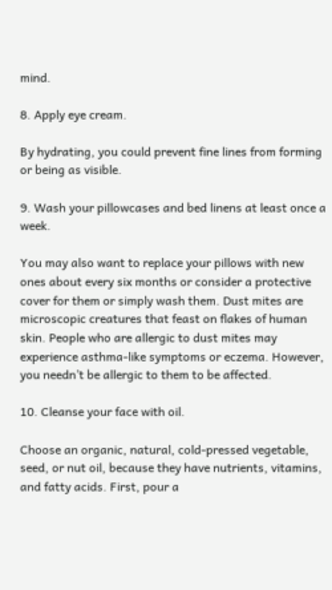mind.

8. Apply eye cream.

By hydrating, you could prevent fine lines from forming or being as visible.

9. Wash your pillowcases and bed linens at least once a week.

You may also want to replace your pillows with new ones about every six months or consider a protective cover for them or simply wash them. Dust mites are microscopic creatures that feast on flakes of human skin. People who are allergic to dust mites may experience asthma-like symptoms or eczema. However, you needn’t be allergic to them to be affected.

10. Cleanse your face with oil.

Choose an organic, natural, cold-pressed vegetable, seed, or nut oil, because they have nutrients, vitamins, and fatty acids. First, pour a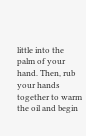little into the palm of your hand. Then, rub your hands together to warm the oil and begin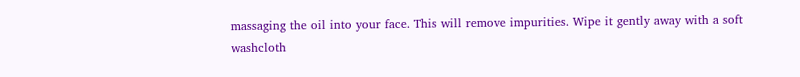massaging the oil into your face. This will remove impurities. Wipe it gently away with a soft washcloth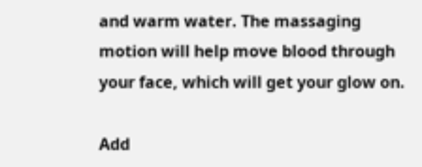and warm water. The massaging motion will help move blood through your face, which will get your glow on.

Add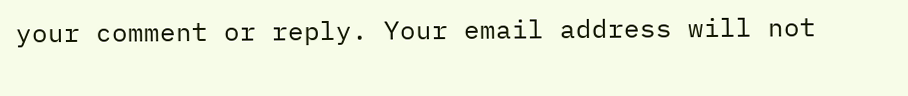your comment or reply. Your email address will not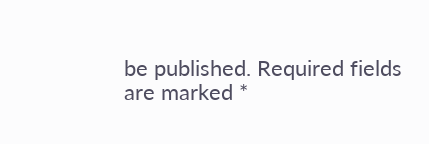be published. Required fields are marked *